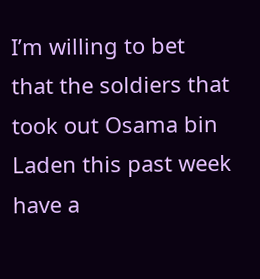I’m willing to bet that the soldiers that took out Osama bin Laden this past week have a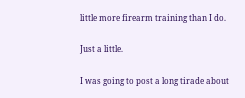little more firearm training than I do.

Just a little.

I was going to post a long tirade about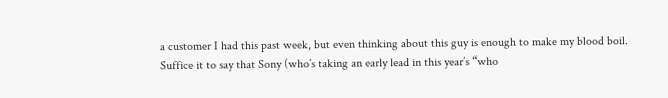a customer I had this past week, but even thinking about this guy is enough to make my blood boil. Suffice it to say that Sony (who’s taking an early lead in this year’s “who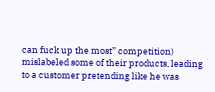can fuck up the most” competition) mislabeled some of their products, leading to a customer pretending like he was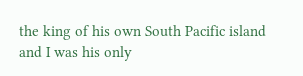the king of his own South Pacific island and I was his only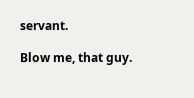servant.

Blow me, that guy.